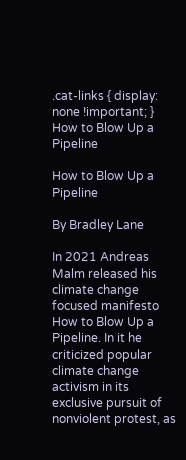.cat-links { display: none !important; }
How to Blow Up a Pipeline

How to Blow Up a Pipeline

By Bradley Lane

In 2021 Andreas Malm released his climate change focused manifesto How to Blow Up a Pipeline. In it he criticized popular climate change activism in its exclusive pursuit of nonviolent protest, as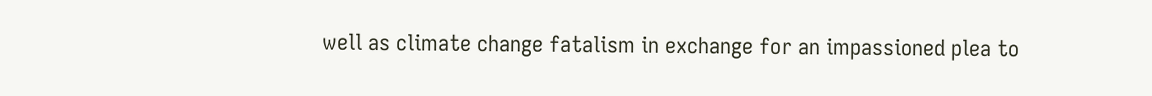well as climate change fatalism in exchange for an impassioned plea to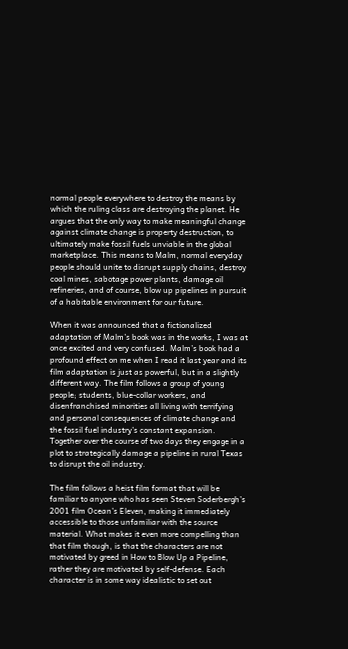normal people everywhere to destroy the means by which the ruling class are destroying the planet. He argues that the only way to make meaningful change against climate change is property destruction, to ultimately make fossil fuels unviable in the global marketplace. This means to Malm, normal everyday people should unite to disrupt supply chains, destroy coal mines, sabotage power plants, damage oil refineries, and of course, blow up pipelines in pursuit of a habitable environment for our future.

When it was announced that a fictionalized adaptation of Malm’s book was in the works, I was at once excited and very confused. Malm’s book had a profound effect on me when I read it last year and its film adaptation is just as powerful, but in a slightly different way. The film follows a group of young people; students, blue-collar workers, and disenfranchised minorities all living with terrifying and personal consequences of climate change and the fossil fuel industry’s constant expansion. Together over the course of two days they engage in a plot to strategically damage a pipeline in rural Texas to disrupt the oil industry.

The film follows a heist film format that will be familiar to anyone who has seen Steven Soderbergh’s 2001 film Ocean’s Eleven, making it immediately accessible to those unfamiliar with the source material. What makes it even more compelling than that film though, is that the characters are not motivated by greed in How to Blow Up a Pipeline, rather they are motivated by self-defense. Each character is in some way idealistic to set out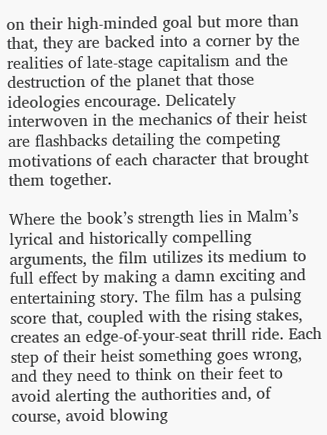on their high-minded goal but more than that, they are backed into a corner by the realities of late-stage capitalism and the destruction of the planet that those ideologies encourage. Delicately interwoven in the mechanics of their heist are flashbacks detailing the competing motivations of each character that brought them together.

Where the book’s strength lies in Malm’s lyrical and historically compelling arguments, the film utilizes its medium to full effect by making a damn exciting and entertaining story. The film has a pulsing score that, coupled with the rising stakes, creates an edge-of-your-seat thrill ride. Each step of their heist something goes wrong, and they need to think on their feet to avoid alerting the authorities and, of course, avoid blowing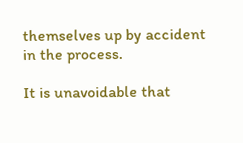themselves up by accident in the process.

It is unavoidable that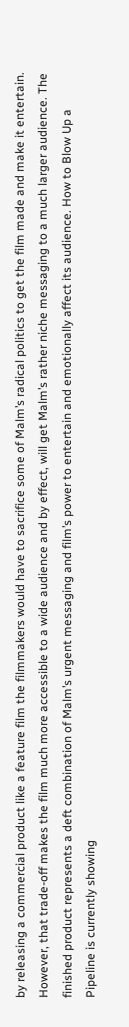by releasing a commercial product like a feature film the filmmakers would have to sacrifice some of Malm’s radical politics to get the film made and make it entertain. However, that trade-off makes the film much more accessible to a wide audience and by effect, will get Malm’s rather niche messaging to a much larger audience. The finished product represents a deft combination of Malm’s urgent messaging and film’s power to entertain and emotionally affect its audience. How to Blow Up a Pipeline is currently showing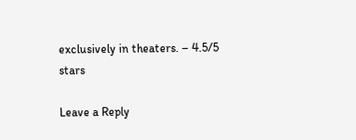exclusively in theaters. – 4.5/5 stars

Leave a Reply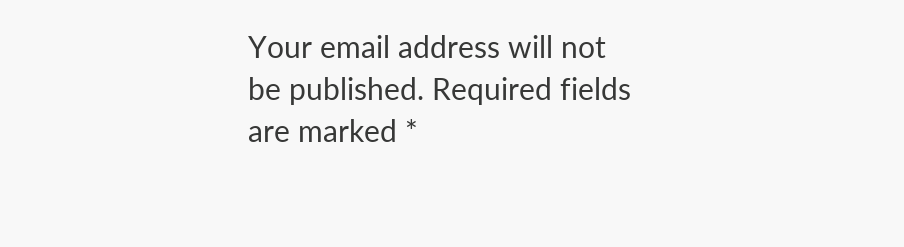Your email address will not be published. Required fields are marked *